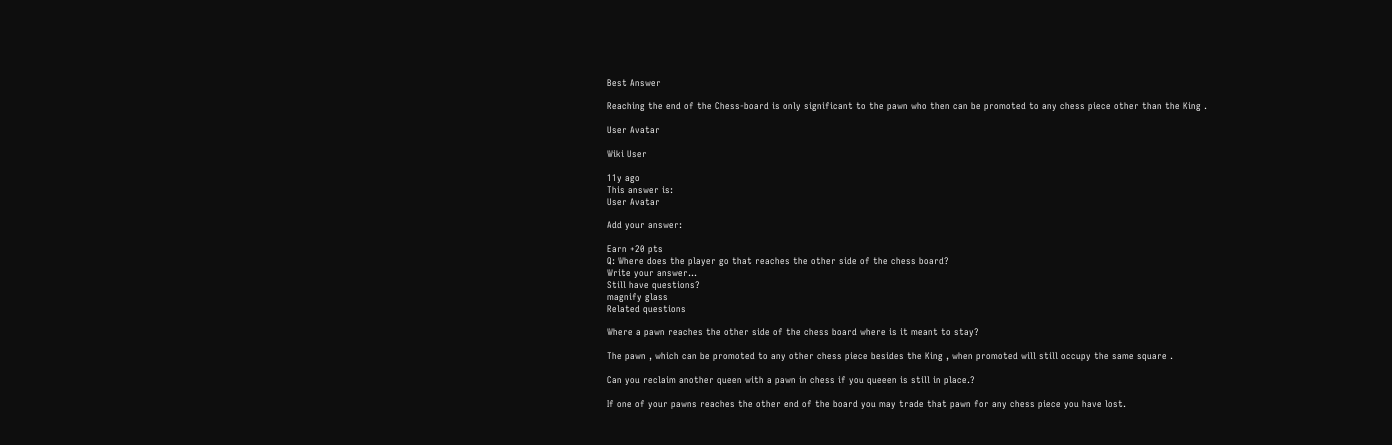Best Answer

Reaching the end of the Chess-board is only significant to the pawn who then can be promoted to any chess piece other than the King .

User Avatar

Wiki User

11y ago
This answer is:
User Avatar

Add your answer:

Earn +20 pts
Q: Where does the player go that reaches the other side of the chess board?
Write your answer...
Still have questions?
magnify glass
Related questions

Where a pawn reaches the other side of the chess board where is it meant to stay?

The pawn , which can be promoted to any other chess piece besides the King , when promoted will still occupy the same square .

Can you reclaim another queen with a pawn in chess if you queeen is still in place.?

If one of your pawns reaches the other end of the board you may trade that pawn for any chess piece you have lost.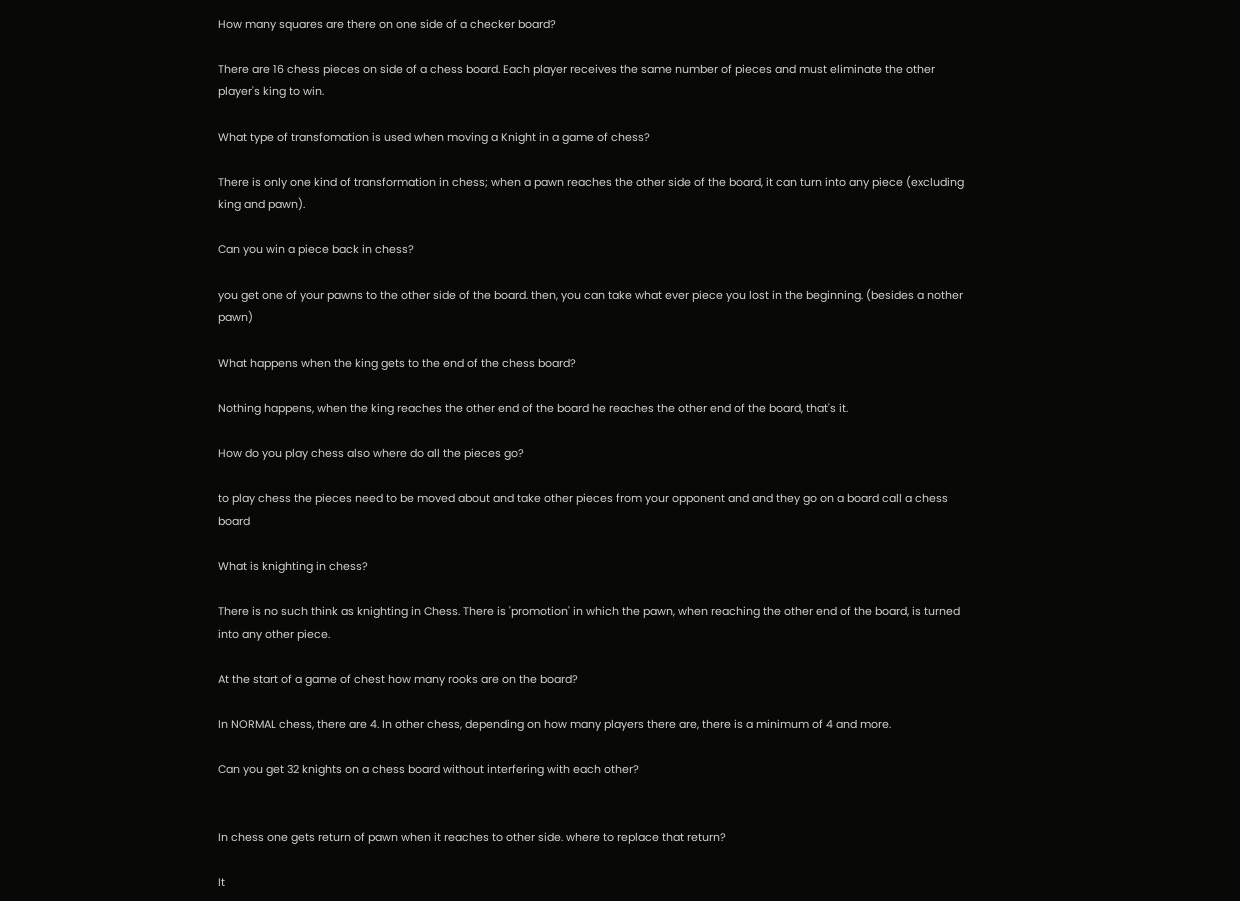How many squares are there on one side of a checker board?

There are 16 chess pieces on side of a chess board. Each player receives the same number of pieces and must eliminate the other player's king to win.

What type of transfomation is used when moving a Knight in a game of chess?

There is only one kind of transformation in chess; when a pawn reaches the other side of the board, it can turn into any piece (excluding king and pawn).

Can you win a piece back in chess?

you get one of your pawns to the other side of the board. then, you can take what ever piece you lost in the beginning. (besides a nother pawn)

What happens when the king gets to the end of the chess board?

Nothing happens, when the king reaches the other end of the board he reaches the other end of the board, that's it.

How do you play chess also where do all the pieces go?

to play chess the pieces need to be moved about and take other pieces from your opponent and and they go on a board call a chess board

What is knighting in chess?

There is no such think as knighting in Chess. There is 'promotion' in which the pawn, when reaching the other end of the board, is turned into any other piece.

At the start of a game of chest how many rooks are on the board?

In NORMAL chess, there are 4. In other chess, depending on how many players there are, there is a minimum of 4 and more.

Can you get 32 knights on a chess board without interfering with each other?


In chess one gets return of pawn when it reaches to other side. where to replace that return?

It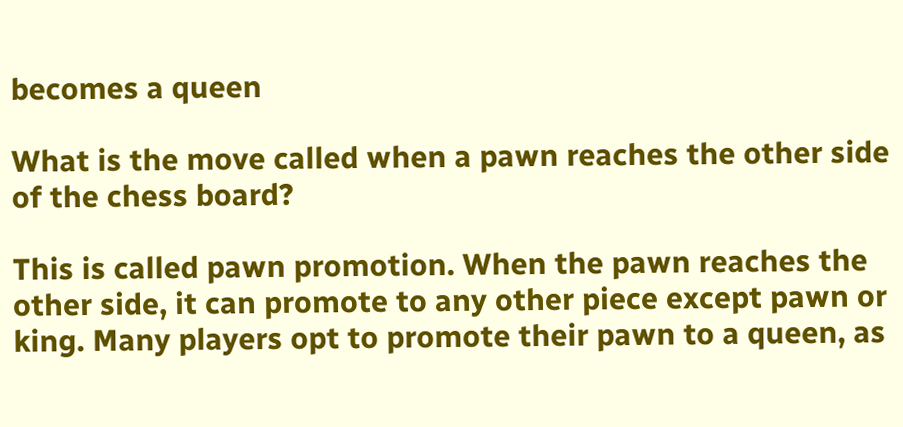becomes a queen

What is the move called when a pawn reaches the other side of the chess board?

This is called pawn promotion. When the pawn reaches the other side, it can promote to any other piece except pawn or king. Many players opt to promote their pawn to a queen, as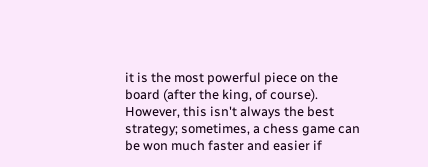it is the most powerful piece on the board (after the king, of course). However, this isn't always the best strategy; sometimes, a chess game can be won much faster and easier if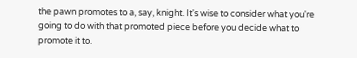the pawn promotes to a, say, knight. It's wise to consider what you're going to do with that promoted piece before you decide what to promote it to.